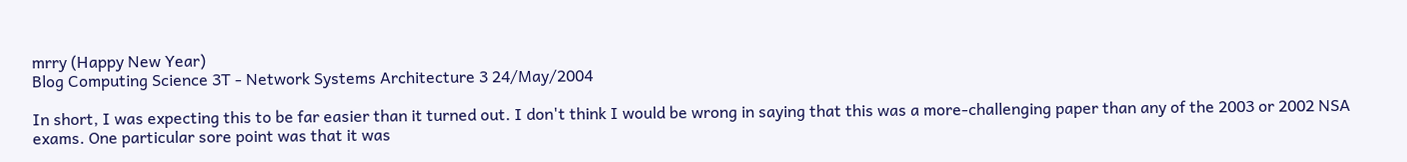mrry (Happy New Year)
Blog Computing Science 3T - Network Systems Architecture 3 24/May/2004

In short, I was expecting this to be far easier than it turned out. I don't think I would be wrong in saying that this was a more-challenging paper than any of the 2003 or 2002 NSA exams. One particular sore point was that it was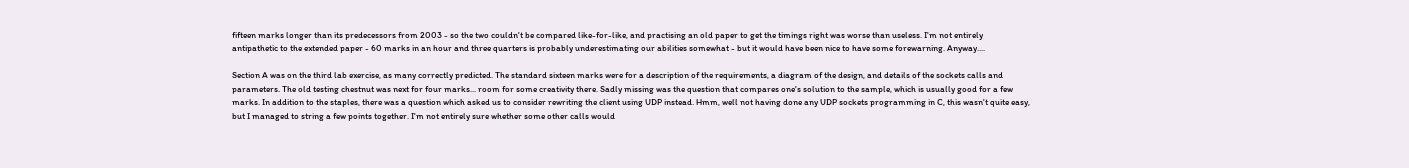fifteen marks longer than its predecessors from 2003 - so the two couldn't be compared like-for-like, and practising an old paper to get the timings right was worse than useless. I'm not entirely antipathetic to the extended paper - 60 marks in an hour and three quarters is probably underestimating our abilities somewhat - but it would have been nice to have some forewarning. Anyway....

Section A was on the third lab exercise, as many correctly predicted. The standard sixteen marks were for a description of the requirements, a diagram of the design, and details of the sockets calls and parameters. The old testing chestnut was next for four marks... room for some creativity there. Sadly missing was the question that compares one's solution to the sample, which is usually good for a few marks. In addition to the staples, there was a question which asked us to consider rewriting the client using UDP instead. Hmm, well not having done any UDP sockets programming in C, this wasn't quite easy, but I managed to string a few points together. I'm not entirely sure whether some other calls would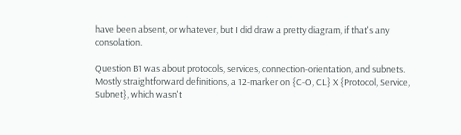have been absent, or whatever, but I did draw a pretty diagram, if that's any consolation.

Question B1 was about protocols, services, connection-orientation, and subnets. Mostly straightforward definitions, a 12-marker on {C-O, CL} X {Protocol, Service, Subnet}, which wasn't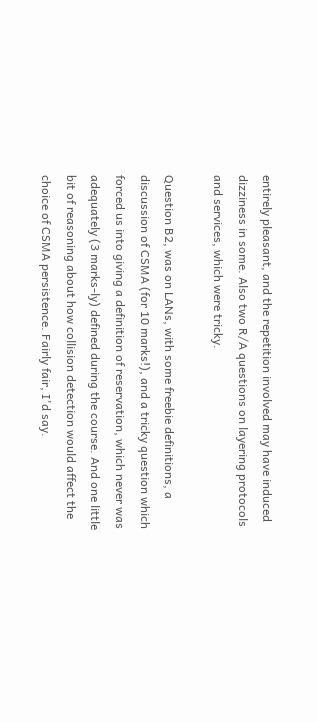entirely pleasant, and the repetition involved may have induced dizziness in some. Also two R/A questions on layering protocols and services, which were tricky.

Question B2, was on LANs, with some freebie definitions, a discussion of CSMA (for 10 marks!), and a tricky question which forced us into giving a definition of reservation, which never was adequately (3 marks-ly) defined during the course. And one little bit of reasoning about how collision detection would affect the choice of CSMA persistence. Fairly fair, I'd say.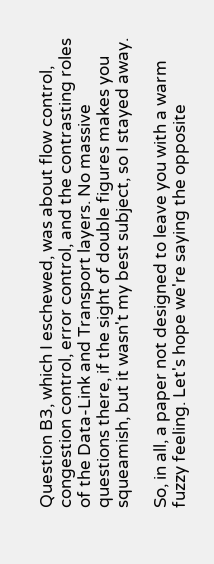Question B3, which I eschewed, was about flow control, congestion control, error control, and the contrasting roles of the Data-Link and Transport layers. No massive questions there, if the sight of double figures makes you squeamish, but it wasn't my best subject, so I stayed away.

So, in all, a paper not designed to leave you with a warm fuzzy feeling. Let's hope we're saying the opposite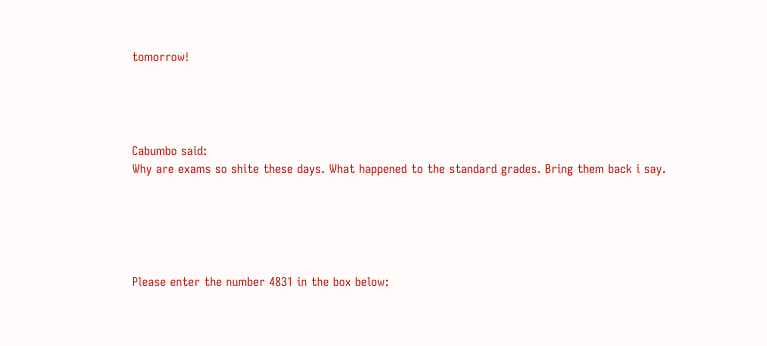tomorrow!




Cabumbo said:
Why are exams so shite these days. What happened to the standard grades. Bring them back i say.





Please enter the number 4831 in the box below: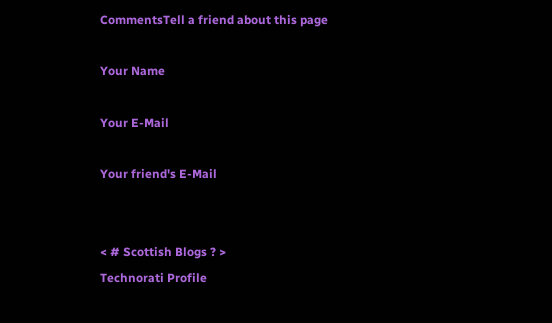CommentsTell a friend about this page

Your Name

Your E-Mail

Your friend's E-Mail


< # Scottish Blogs ? >
Technorati Profile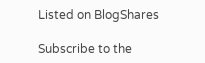Listed on BlogShares

Subscribe to the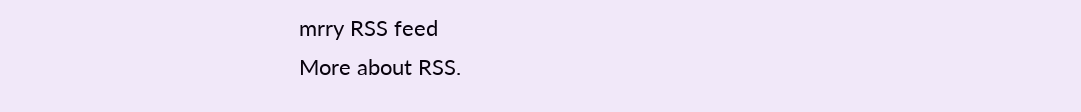mrry RSS feed
More about RSS.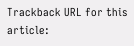Trackback URL for this article: